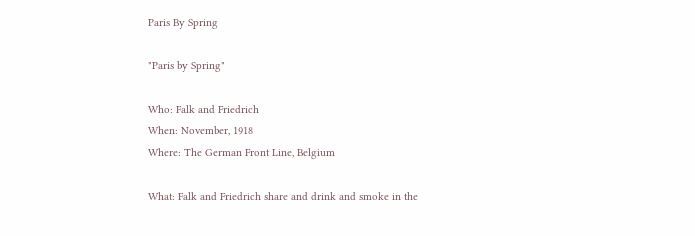Paris By Spring

"Paris by Spring"

Who: Falk and Friedrich
When: November, 1918
Where: The German Front Line, Belgium

What: Falk and Friedrich share and drink and smoke in the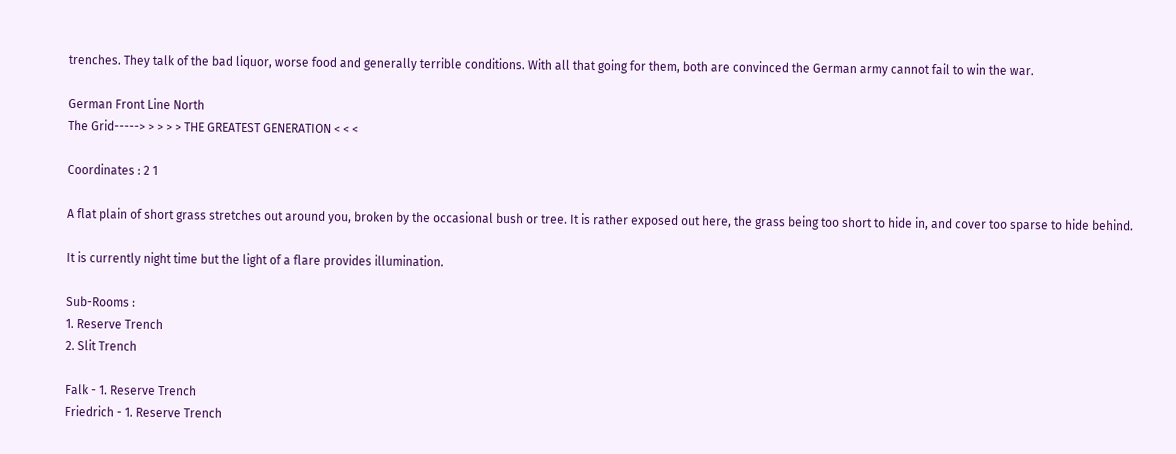trenches. They talk of the bad liquor, worse food and generally terrible conditions. With all that going for them, both are convinced the German army cannot fail to win the war.

German Front Line North
The Grid-----> > > > > THE GREATEST GENERATION < < <

Coordinates : 2 1

A flat plain of short grass stretches out around you, broken by the occasional bush or tree. It is rather exposed out here, the grass being too short to hide in, and cover too sparse to hide behind.

It is currently night time but the light of a flare provides illumination.

Sub-Rooms :
1. Reserve Trench
2. Slit Trench

Falk - 1. Reserve Trench
Friedrich - 1. Reserve Trench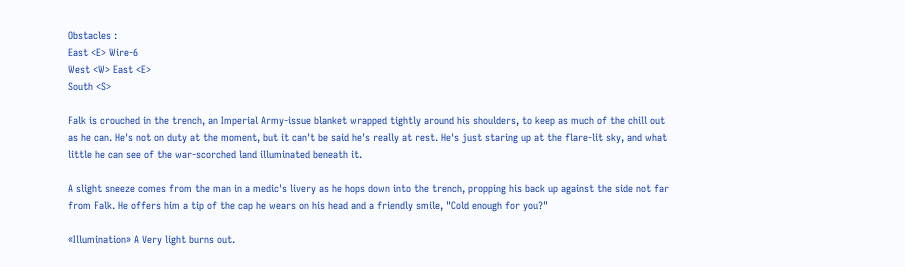Obstacles :
East <E> Wire-6
West <W> East <E>
South <S>

Falk is crouched in the trench, an Imperial Army-issue blanket wrapped tightly around his shoulders, to keep as much of the chill out as he can. He's not on duty at the moment, but it can't be said he's really at rest. He's just staring up at the flare-lit sky, and what little he can see of the war-scorched land illuminated beneath it.

A slight sneeze comes from the man in a medic's livery as he hops down into the trench, propping his back up against the side not far from Falk. He offers him a tip of the cap he wears on his head and a friendly smile, "Cold enough for you?"

«Illumination» A Very light burns out.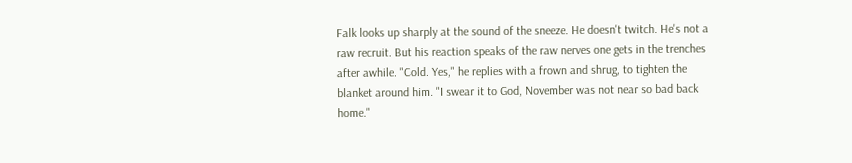Falk looks up sharply at the sound of the sneeze. He doesn't twitch. He's not a raw recruit. But his reaction speaks of the raw nerves one gets in the trenches after awhile. "Cold. Yes," he replies with a frown and shrug, to tighten the blanket around him. "I swear it to God, November was not near so bad back home."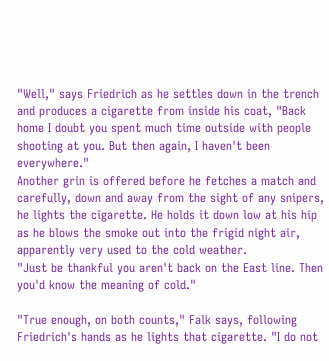"Well," says Friedrich as he settles down in the trench and produces a cigarette from inside his coat, "Back home I doubt you spent much time outside with people shooting at you. But then again, I haven't been everywhere."
Another grin is offered before he fetches a match and carefully, down and away from the sight of any snipers, he lights the cigarette. He holds it down low at his hip as he blows the smoke out into the frigid night air, apparently very used to the cold weather.
"Just be thankful you aren't back on the East line. Then you'd know the meaning of cold."

"True enough, on both counts," Falk says, following Friedrich's hands as he lights that cigarette. "I do not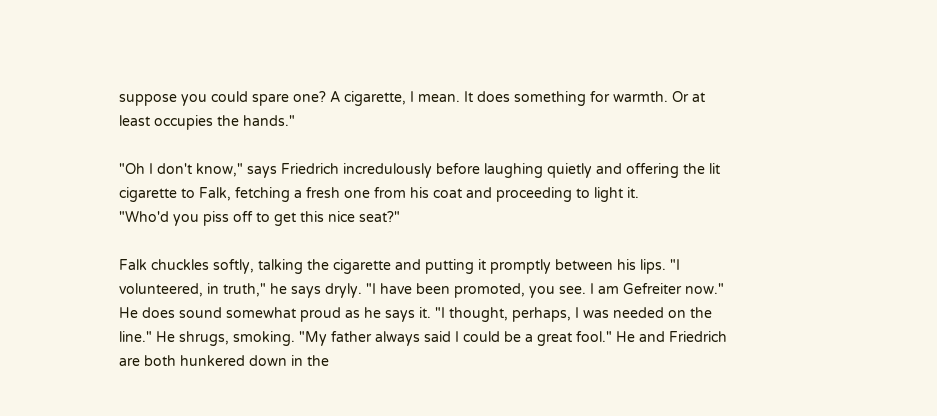suppose you could spare one? A cigarette, I mean. It does something for warmth. Or at least occupies the hands."

"Oh I don't know," says Friedrich incredulously before laughing quietly and offering the lit cigarette to Falk, fetching a fresh one from his coat and proceeding to light it.
"Who'd you piss off to get this nice seat?"

Falk chuckles softly, talking the cigarette and putting it promptly between his lips. "I volunteered, in truth," he says dryly. "I have been promoted, you see. I am Gefreiter now." He does sound somewhat proud as he says it. "I thought, perhaps, I was needed on the line." He shrugs, smoking. "My father always said I could be a great fool." He and Friedrich are both hunkered down in the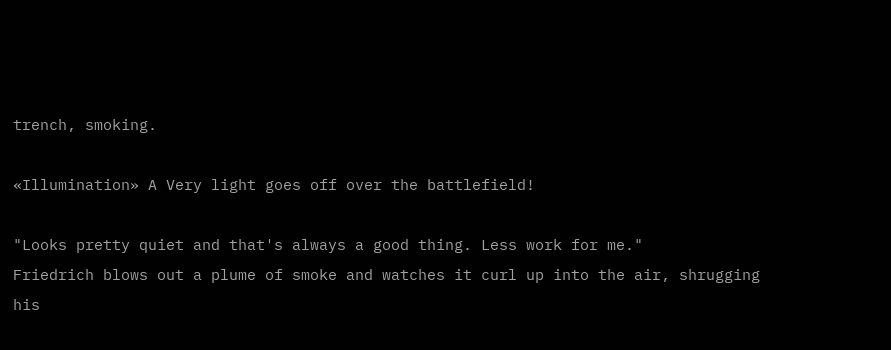trench, smoking.

«Illumination» A Very light goes off over the battlefield!

"Looks pretty quiet and that's always a good thing. Less work for me."
Friedrich blows out a plume of smoke and watches it curl up into the air, shrugging his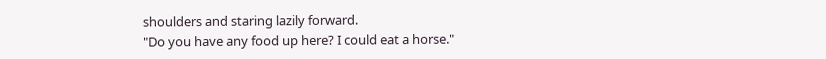shoulders and staring lazily forward.
"Do you have any food up here? I could eat a horse."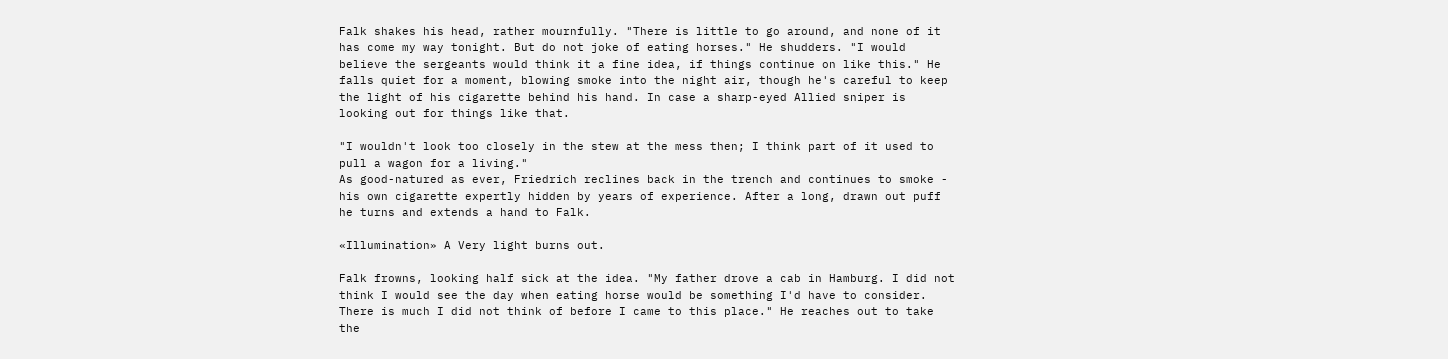Falk shakes his head, rather mournfully. "There is little to go around, and none of it has come my way tonight. But do not joke of eating horses." He shudders. "I would believe the sergeants would think it a fine idea, if things continue on like this." He falls quiet for a moment, blowing smoke into the night air, though he's careful to keep the light of his cigarette behind his hand. In case a sharp-eyed Allied sniper is looking out for things like that.

"I wouldn't look too closely in the stew at the mess then; I think part of it used to pull a wagon for a living."
As good-natured as ever, Friedrich reclines back in the trench and continues to smoke - his own cigarette expertly hidden by years of experience. After a long, drawn out puff he turns and extends a hand to Falk.

«Illumination» A Very light burns out.

Falk frowns, looking half sick at the idea. "My father drove a cab in Hamburg. I did not think I would see the day when eating horse would be something I'd have to consider. There is much I did not think of before I came to this place." He reaches out to take the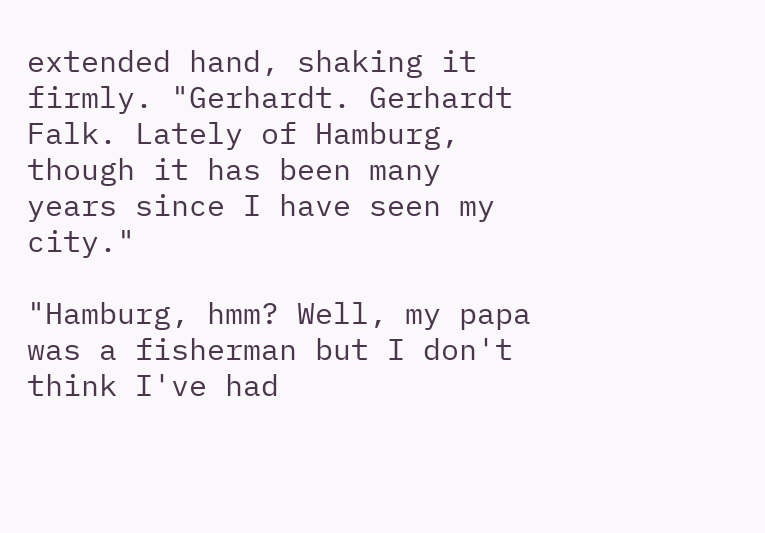extended hand, shaking it firmly. "Gerhardt. Gerhardt Falk. Lately of Hamburg, though it has been many years since I have seen my city."

"Hamburg, hmm? Well, my papa was a fisherman but I don't think I've had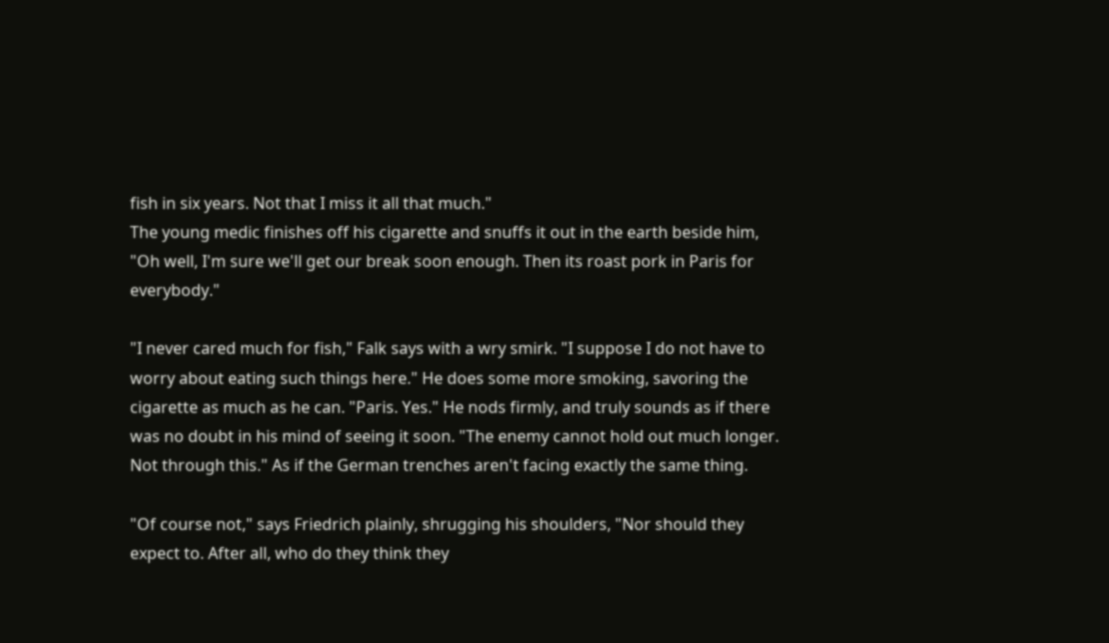fish in six years. Not that I miss it all that much."
The young medic finishes off his cigarette and snuffs it out in the earth beside him, "Oh well, I'm sure we'll get our break soon enough. Then its roast pork in Paris for everybody."

"I never cared much for fish," Falk says with a wry smirk. "I suppose I do not have to worry about eating such things here." He does some more smoking, savoring the cigarette as much as he can. "Paris. Yes." He nods firmly, and truly sounds as if there was no doubt in his mind of seeing it soon. "The enemy cannot hold out much longer. Not through this." As if the German trenches aren't facing exactly the same thing.

"Of course not," says Friedrich plainly, shrugging his shoulders, "Nor should they expect to. After all, who do they think they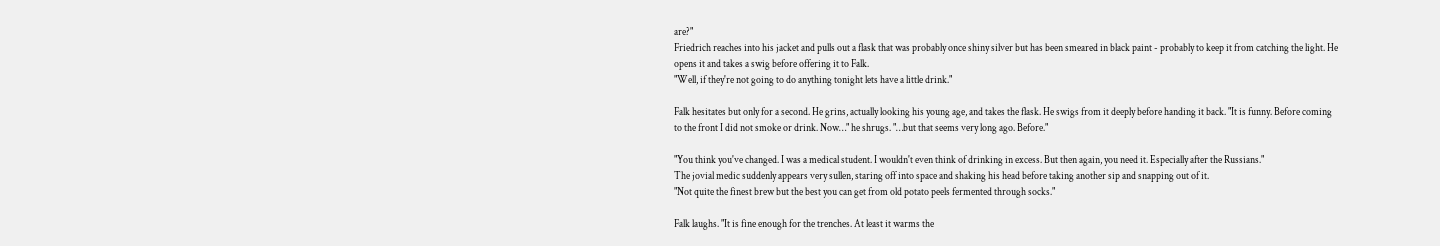are?"
Friedrich reaches into his jacket and pulls out a flask that was probably once shiny silver but has been smeared in black paint - probably to keep it from catching the light. He opens it and takes a swig before offering it to Falk.
"Well, if they're not going to do anything tonight lets have a little drink."

Falk hesitates but only for a second. He grins, actually looking his young age, and takes the flask. He swigs from it deeply before handing it back. "It is funny. Before coming to the front I did not smoke or drink. Now…" he shrugs. "…but that seems very long ago. Before."

"You think you've changed. I was a medical student. I wouldn't even think of drinking in excess. But then again, you need it. Especially after the Russians."
The jovial medic suddenly appears very sullen, staring off into space and shaking his head before taking another sip and snapping out of it.
"Not quite the finest brew but the best you can get from old potato peels fermented through socks."

Falk laughs. "It is fine enough for the trenches. At least it warms the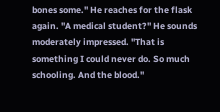bones some." He reaches for the flask again. "A medical student?" He sounds moderately impressed. "That is something I could never do. So much schooling. And the blood."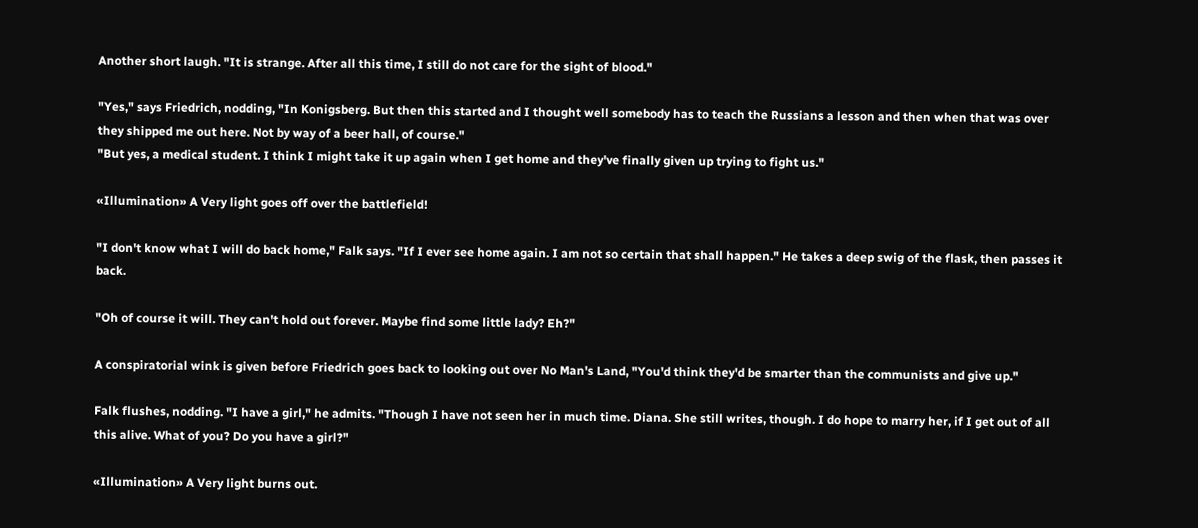Another short laugh. "It is strange. After all this time, I still do not care for the sight of blood."

"Yes," says Friedrich, nodding, "In Konigsberg. But then this started and I thought well somebody has to teach the Russians a lesson and then when that was over they shipped me out here. Not by way of a beer hall, of course."
"But yes, a medical student. I think I might take it up again when I get home and they've finally given up trying to fight us."

«Illumination» A Very light goes off over the battlefield!

"I don't know what I will do back home," Falk says. "If I ever see home again. I am not so certain that shall happen." He takes a deep swig of the flask, then passes it back.

"Oh of course it will. They can't hold out forever. Maybe find some little lady? Eh?"

A conspiratorial wink is given before Friedrich goes back to looking out over No Man's Land, "You'd think they'd be smarter than the communists and give up."

Falk flushes, nodding. "I have a girl," he admits. "Though I have not seen her in much time. Diana. She still writes, though. I do hope to marry her, if I get out of all this alive. What of you? Do you have a girl?"

«Illumination» A Very light burns out.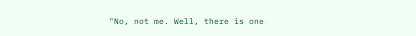"No, not me. Well, there is one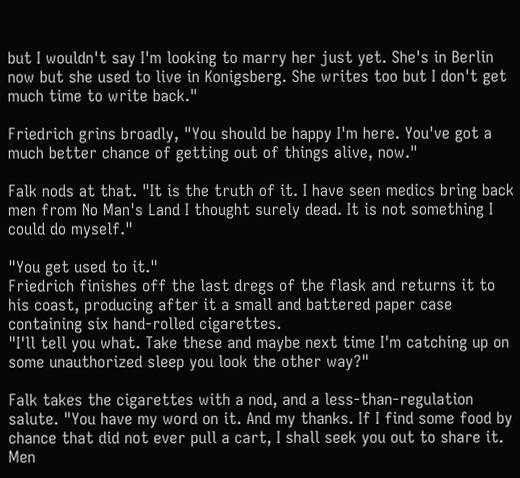but I wouldn't say I'm looking to marry her just yet. She's in Berlin now but she used to live in Konigsberg. She writes too but I don't get much time to write back."

Friedrich grins broadly, "You should be happy I'm here. You've got a much better chance of getting out of things alive, now."

Falk nods at that. "It is the truth of it. I have seen medics bring back men from No Man's Land I thought surely dead. It is not something I could do myself."

"You get used to it."
Friedrich finishes off the last dregs of the flask and returns it to his coast, producing after it a small and battered paper case containing six hand-rolled cigarettes.
"I'll tell you what. Take these and maybe next time I'm catching up on some unauthorized sleep you look the other way?"

Falk takes the cigarettes with a nod, and a less-than-regulation salute. "You have my word on it. And my thanks. If I find some food by chance that did not ever pull a cart, I shall seek you out to share it. Men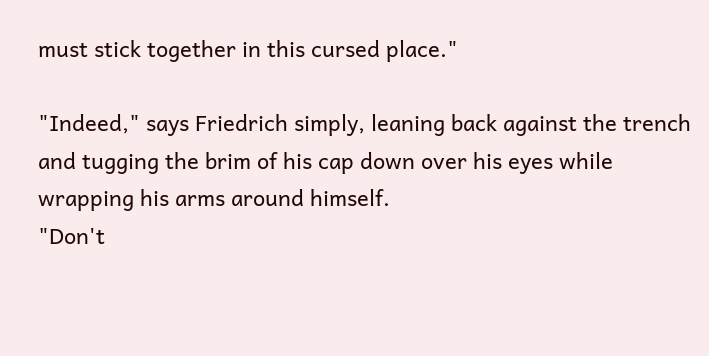must stick together in this cursed place."

"Indeed," says Friedrich simply, leaning back against the trench and tugging the brim of his cap down over his eyes while wrapping his arms around himself.
"Don't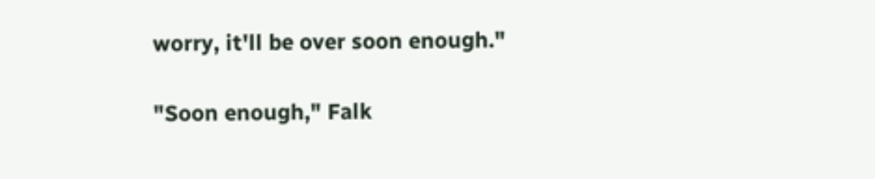worry, it'll be over soon enough."

"Soon enough," Falk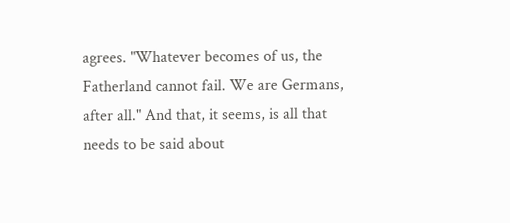agrees. "Whatever becomes of us, the Fatherland cannot fail. We are Germans, after all." And that, it seems, is all that needs to be said about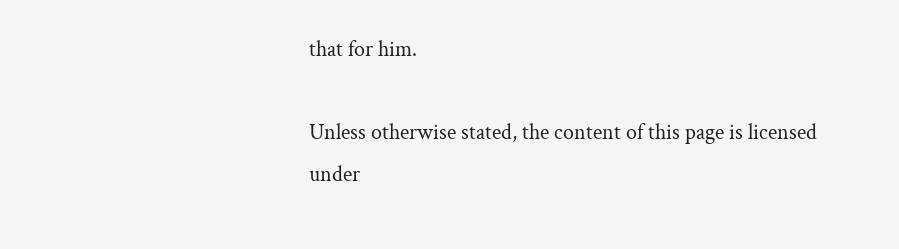that for him.

Unless otherwise stated, the content of this page is licensed under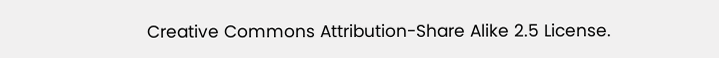Creative Commons Attribution-Share Alike 2.5 License.